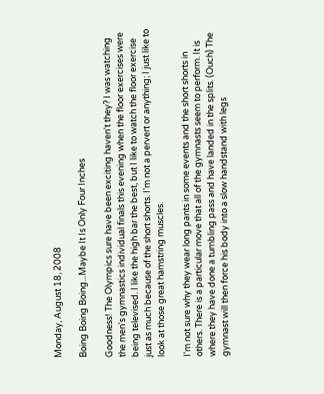Monday, August 18, 2008

Boing Boing Boing...Maybe It Is Only Four Inches

Goodness! The Olympics sure have been exciting haven't they? I was watching the men's gymnastics individual finals this evening when the floor exercises were being televised. I like the high bar the best, but I like to watch the floor exercise just as much because of the short shorts. I'm not a pervert or anything; I just like to look at those great hamstring muscles.

I'm not sure why they wear long pants in some events and the short shorts in others. There is a particular move that all of the gymnasts seem to perform. It is where they have done a tumbling pass and have landed in the splits. (Ouch) The gymnast will then force his body into a slow handstand with legs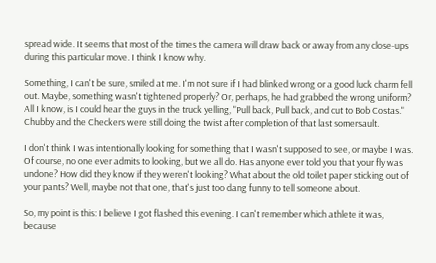spread wide. It seems that most of the times the camera will draw back or away from any close-ups during this particular move. I think I know why.

Something, I can't be sure, smiled at me. I'm not sure if I had blinked wrong or a good luck charm fell out. Maybe, something wasn't tightened properly? Or, perhaps, he had grabbed the wrong uniform? All I know, is I could hear the guys in the truck yelling, "Pull back, Pull back, and cut to Bob Costas." Chubby and the Checkers were still doing the twist after completion of that last somersault.

I don't think I was intentionally looking for something that I wasn't supposed to see, or maybe I was. Of course, no one ever admits to looking, but we all do. Has anyone ever told you that your fly was undone? How did they know if they weren't looking? What about the old toilet paper sticking out of your pants? Well, maybe not that one, that's just too dang funny to tell someone about.

So, my point is this: I believe I got flashed this evening. I can't remember which athlete it was, because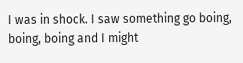I was in shock. I saw something go boing, boing, boing and I might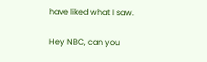have liked what I saw.

Hey NBC, can you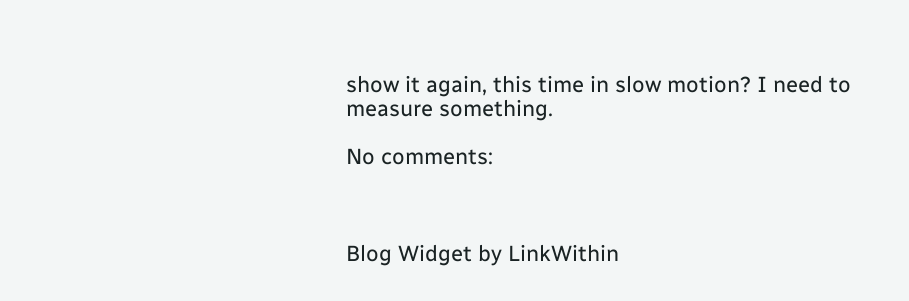show it again, this time in slow motion? I need to measure something.

No comments:



Blog Widget by LinkWithin